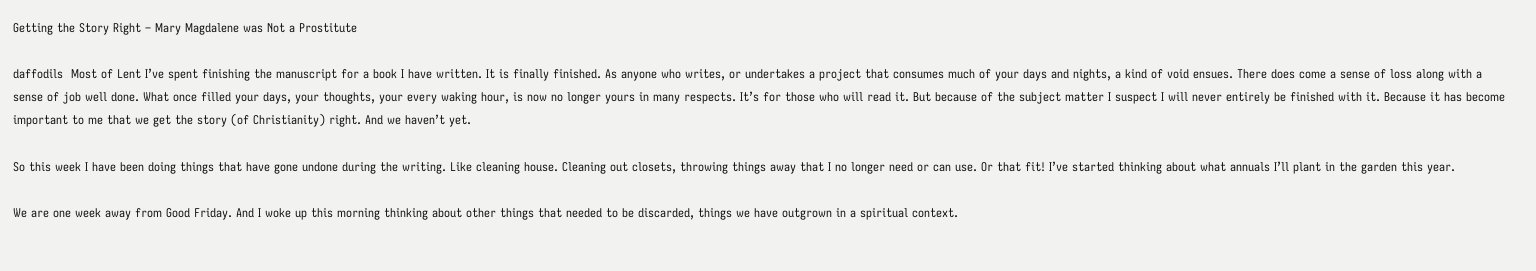Getting the Story Right – Mary Magdalene was Not a Prostitute

daffodils  Most of Lent I’ve spent finishing the manuscript for a book I have written. It is finally finished. As anyone who writes, or undertakes a project that consumes much of your days and nights, a kind of void ensues. There does come a sense of loss along with a sense of job well done. What once filled your days, your thoughts, your every waking hour, is now no longer yours in many respects. It’s for those who will read it. But because of the subject matter I suspect I will never entirely be finished with it. Because it has become important to me that we get the story (of Christianity) right. And we haven’t yet.

So this week I have been doing things that have gone undone during the writing. Like cleaning house. Cleaning out closets, throwing things away that I no longer need or can use. Or that fit! I’ve started thinking about what annuals I’ll plant in the garden this year.

We are one week away from Good Friday. And I woke up this morning thinking about other things that needed to be discarded, things we have outgrown in a spiritual context.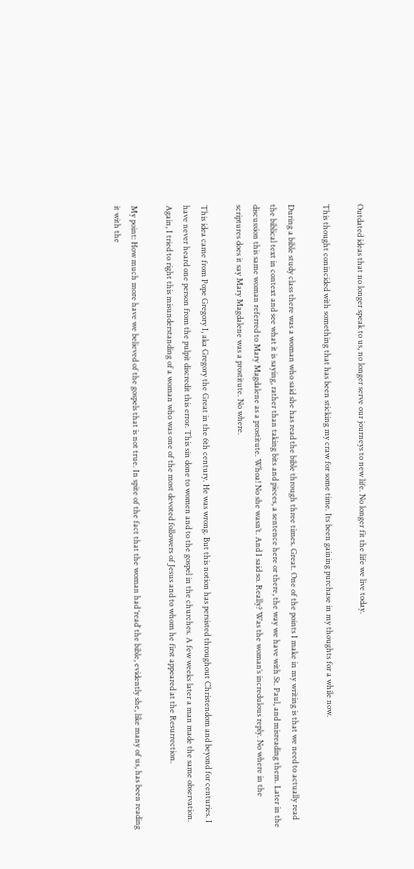Outdated ideas that no longer speak to us, no longer serve our journeys to new life. No longer fit the life we live today.

This thought conincided with something that has been sticking my craw for some time. Its been gaining purchase in my thoughts for a while now.

During a bible study class there was a woman who said she has read the bible through three times. Great. One of the points I make in my writing is that we need to actually read the biblical text in context and see what it is saying, rather than taking bits and pieces, a sentence here or there, the way we have with St. Paul, and misreading them. Later in the discussion this same woman referred to Mary Magdalene as a prostitute. Whoa! No she wasn’t. And I said so. Really? Was the woman’s incredulous reply. No where in the scriptures does it say Mary Magdalene was a prostitute. No where.

This idea came from Pope Gregory I, aka Gregory the Great in the 6th century. He was wrong. But this notion has persisted throughout Christendom and beyond for centuries. I have never heard one person from the pulpit discredit this error. This sin done to women and to the gospel in the churches. A few weeks later a man made the same observation. Again, I tried to right this misunderstanding of a woman who was one of the most devoted followers of Jesus and to whom he first appeared at the Resurrection.

My point: How much more have we believed of the gospels that is not true. In spite of the fact that the woman had ‘read’ the bible, evidently she, like many of us, has been reading it with the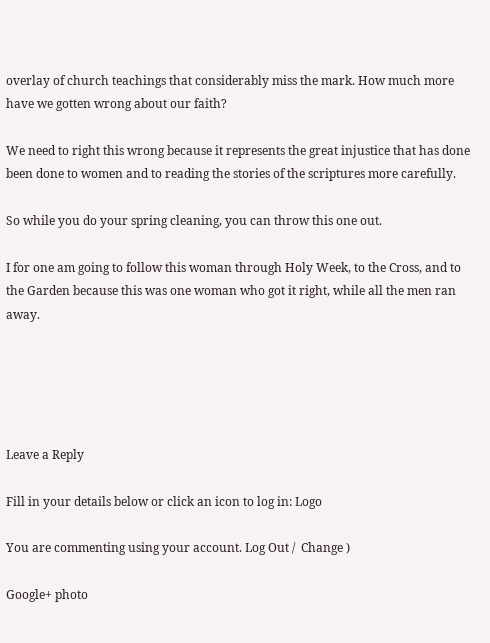overlay of church teachings that considerably miss the mark. How much more have we gotten wrong about our faith?

We need to right this wrong because it represents the great injustice that has done been done to women and to reading the stories of the scriptures more carefully.

So while you do your spring cleaning, you can throw this one out.

I for one am going to follow this woman through Holy Week, to the Cross, and to the Garden because this was one woman who got it right, while all the men ran away.





Leave a Reply

Fill in your details below or click an icon to log in: Logo

You are commenting using your account. Log Out /  Change )

Google+ photo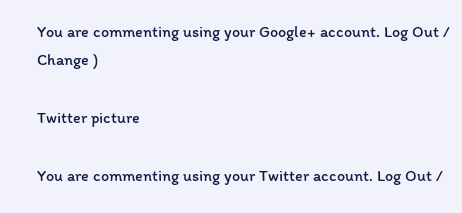You are commenting using your Google+ account. Log Out /  Change )

Twitter picture

You are commenting using your Twitter account. Log Out /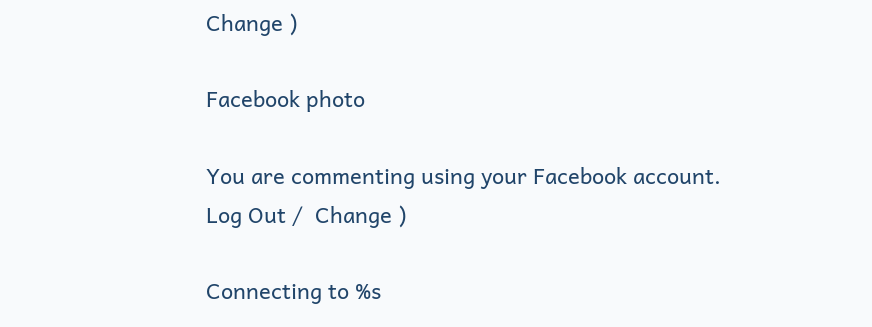Change )

Facebook photo

You are commenting using your Facebook account. Log Out /  Change )

Connecting to %s